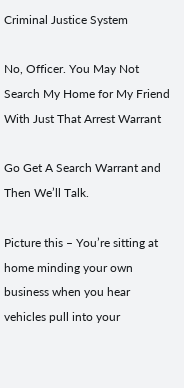Criminal Justice System

No, Officer. You May Not Search My Home for My Friend With Just That Arrest Warrant

Go Get A Search Warrant and Then We’ll Talk.

Picture this – You’re sitting at home minding your own business when you hear vehicles pull into your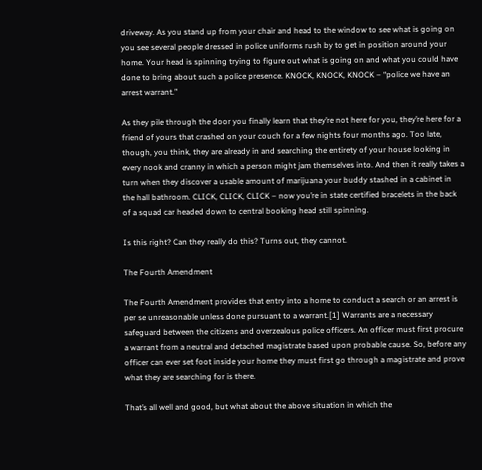driveway. As you stand up from your chair and head to the window to see what is going on you see several people dressed in police uniforms rush by to get in position around your home. Your head is spinning trying to figure out what is going on and what you could have done to bring about such a police presence. KNOCK, KNOCK, KNOCK – “police we have an arrest warrant.”

As they pile through the door you finally learn that they’re not here for you, they’re here for a friend of yours that crashed on your couch for a few nights four months ago. Too late, though, you think, they are already in and searching the entirety of your house looking in every nook and cranny in which a person might jam themselves into. And then it really takes a turn when they discover a usable amount of marijuana your buddy stashed in a cabinet in the hall bathroom. CLICK, CLICK, CLICK – now you’re in state certified bracelets in the back of a squad car headed down to central booking head still spinning.

Is this right? Can they really do this? Turns out, they cannot.

The Fourth Amendment

The Fourth Amendment provides that entry into a home to conduct a search or an arrest is per se unreasonable unless done pursuant to a warrant.[1] Warrants are a necessary safeguard between the citizens and overzealous police officers. An officer must first procure a warrant from a neutral and detached magistrate based upon probable cause. So, before any officer can ever set foot inside your home they must first go through a magistrate and prove what they are searching for is there.

That’s all well and good, but what about the above situation in which the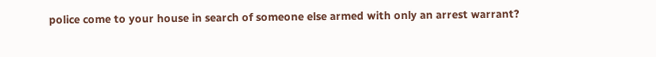police come to your house in search of someone else armed with only an arrest warrant?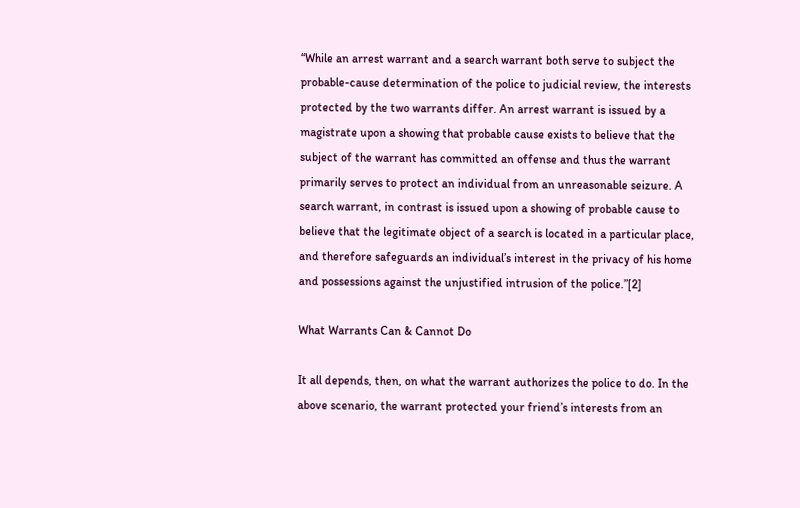“While an arrest warrant and a search warrant both serve to subject the probable-cause determination of the police to judicial review, the interests protected by the two warrants differ. An arrest warrant is issued by a magistrate upon a showing that probable cause exists to believe that the subject of the warrant has committed an offense and thus the warrant primarily serves to protect an individual from an unreasonable seizure. A search warrant, in contrast is issued upon a showing of probable cause to believe that the legitimate object of a search is located in a particular place, and therefore safeguards an individual’s interest in the privacy of his home and possessions against the unjustified intrusion of the police.”[2]

What Warrants Can & Cannot Do

It all depends, then, on what the warrant authorizes the police to do. In the above scenario, the warrant protected your friend’s interests from an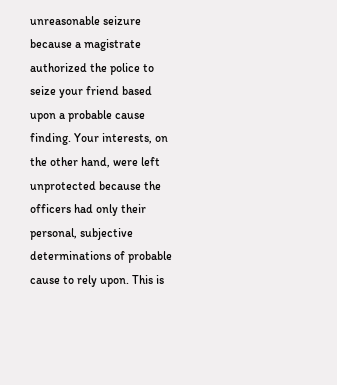unreasonable seizure because a magistrate authorized the police to seize your friend based upon a probable cause finding. Your interests, on the other hand, were left unprotected because the officers had only their personal, subjective determinations of probable cause to rely upon. This is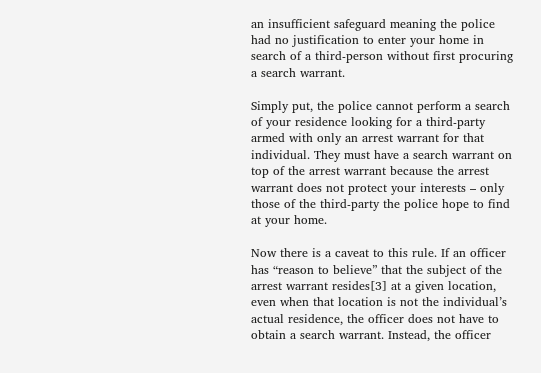an insufficient safeguard meaning the police had no justification to enter your home in search of a third-person without first procuring a search warrant.

Simply put, the police cannot perform a search of your residence looking for a third-party armed with only an arrest warrant for that individual. They must have a search warrant on top of the arrest warrant because the arrest warrant does not protect your interests – only those of the third-party the police hope to find at your home.

Now there is a caveat to this rule. If an officer has “reason to believe” that the subject of the arrest warrant resides[3] at a given location, even when that location is not the individual’s actual residence, the officer does not have to obtain a search warrant. Instead, the officer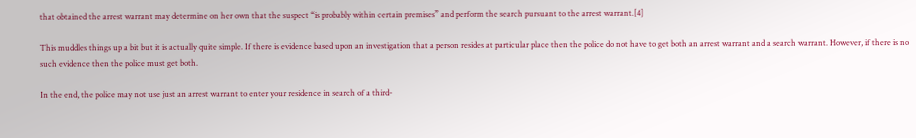that obtained the arrest warrant may determine on her own that the suspect “is probably within certain premises” and perform the search pursuant to the arrest warrant.[4]

This muddles things up a bit but it is actually quite simple. If there is evidence based upon an investigation that a person resides at particular place then the police do not have to get both an arrest warrant and a search warrant. However, if there is no such evidence then the police must get both.

In the end, the police may not use just an arrest warrant to enter your residence in search of a third-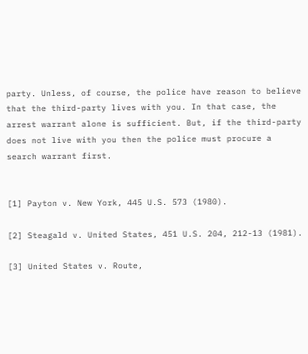party. Unless, of course, the police have reason to believe that the third-party lives with you. In that case, the arrest warrant alone is sufficient. But, if the third-party does not live with you then the police must procure a search warrant first.


[1] Payton v. New York, 445 U.S. 573 (1980).

[2] Steagald v. United States, 451 U.S. 204, 212-13 (1981).

[3] United States v. Route,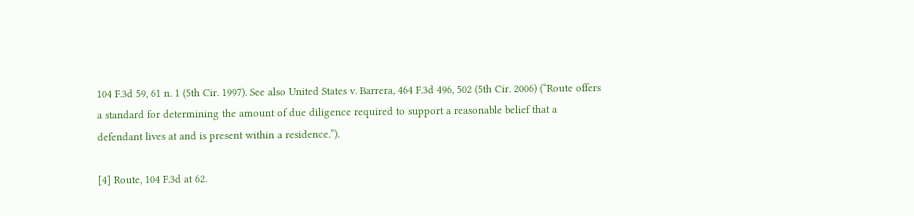104 F.3d 59, 61 n. 1 (5th Cir. 1997). See also United States v. Barrera, 464 F.3d 496, 502 (5th Cir. 2006) (“Route offers a standard for determining the amount of due diligence required to support a reasonable belief that a defendant lives at and is present within a residence.”).

[4] Route, 104 F.3d at 62.